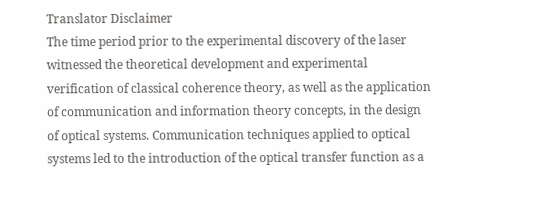Translator Disclaimer
The time period prior to the experimental discovery of the laser witnessed the theoretical development and experimental verification of classical coherence theory, as well as the application of communication and information theory concepts, in the design of optical systems. Communication techniques applied to optical systems led to the introduction of the optical transfer function as a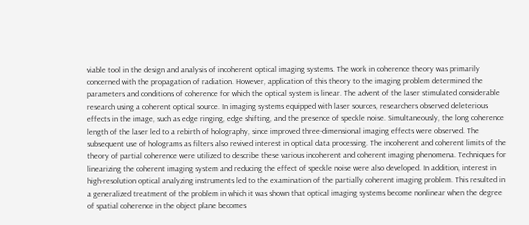viable tool in the design and analysis of incoherent optical imaging systems. The work in coherence theory was primarily concerned with the propagation of radiation. However, application of this theory to the imaging problem determined the parameters and conditions of coherence for which the optical system is linear. The advent of the laser stimulated considerable research using a coherent optical source. In imaging systems equipped with laser sources, researchers observed deleterious effects in the image, such as edge ringing, edge shifting, and the presence of speckle noise. Simultaneously, the long coherence length of the laser led to a rebirth of holography, since improved three-dimensional imaging effects were observed. The subsequent use of holograms as filters also revived interest in optical data processing. The incoherent and coherent limits of the theory of partial coherence were utilized to describe these various incoherent and coherent imaging phenomena. Techniques for linearizing the coherent imaging system and reducing the effect of speckle noise were also developed. In addition, interest in high-resolution optical analyzing instruments led to the examination of the partially coherent imaging problem. This resulted in a generalized treatment of the problem in which it was shown that optical imaging systems become nonlinear when the degree of spatial coherence in the object plane becomes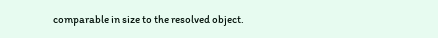comparable in size to the resolved object.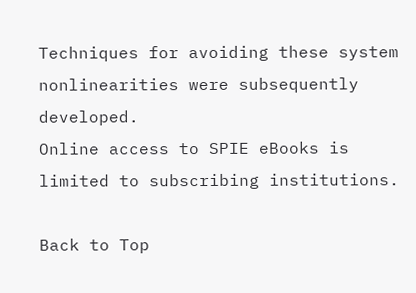Techniques for avoiding these system nonlinearities were subsequently developed.
Online access to SPIE eBooks is limited to subscribing institutions.

Back to Top